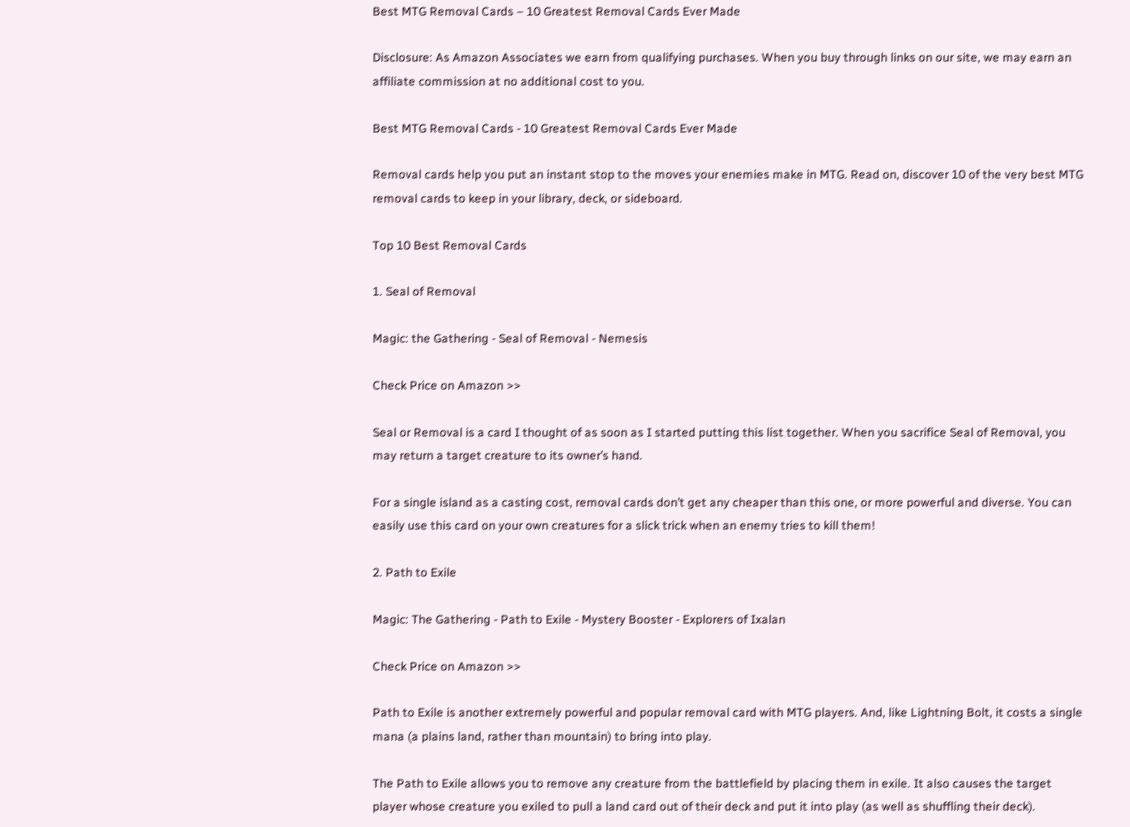Best MTG Removal Cards – 10 Greatest Removal Cards Ever Made

Disclosure: As Amazon Associates we earn from qualifying purchases. When you buy through links on our site, we may earn an affiliate commission at no additional cost to you.

Best MTG Removal Cards - 10 Greatest Removal Cards Ever Made

Removal cards help you put an instant stop to the moves your enemies make in MTG. Read on, discover 10 of the very best MTG removal cards to keep in your library, deck, or sideboard.

Top 10 Best Removal Cards

1. Seal of Removal

Magic: the Gathering - Seal of Removal - Nemesis

Check Price on Amazon >>

Seal or Removal is a card I thought of as soon as I started putting this list together. When you sacrifice Seal of Removal, you may return a target creature to its owner’s hand.

For a single island as a casting cost, removal cards don’t get any cheaper than this one, or more powerful and diverse. You can easily use this card on your own creatures for a slick trick when an enemy tries to kill them!

2. Path to Exile

Magic: The Gathering - Path to Exile - Mystery Booster - Explorers of Ixalan

Check Price on Amazon >>

Path to Exile is another extremely powerful and popular removal card with MTG players. And, like Lightning Bolt, it costs a single mana (a plains land, rather than mountain) to bring into play.

The Path to Exile allows you to remove any creature from the battlefield by placing them in exile. It also causes the target player whose creature you exiled to pull a land card out of their deck and put it into play (as well as shuffling their deck).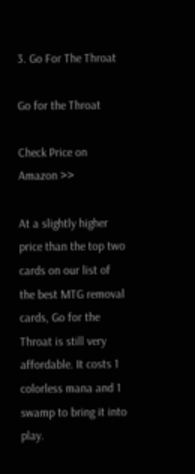3. Go For The Throat

Go for the Throat

Check Price on Amazon >>

At a slightly higher price than the top two cards on our list of the best MTG removal cards, Go for the Throat is still very affordable. It costs 1 colorless mana and 1 swamp to bring it into play.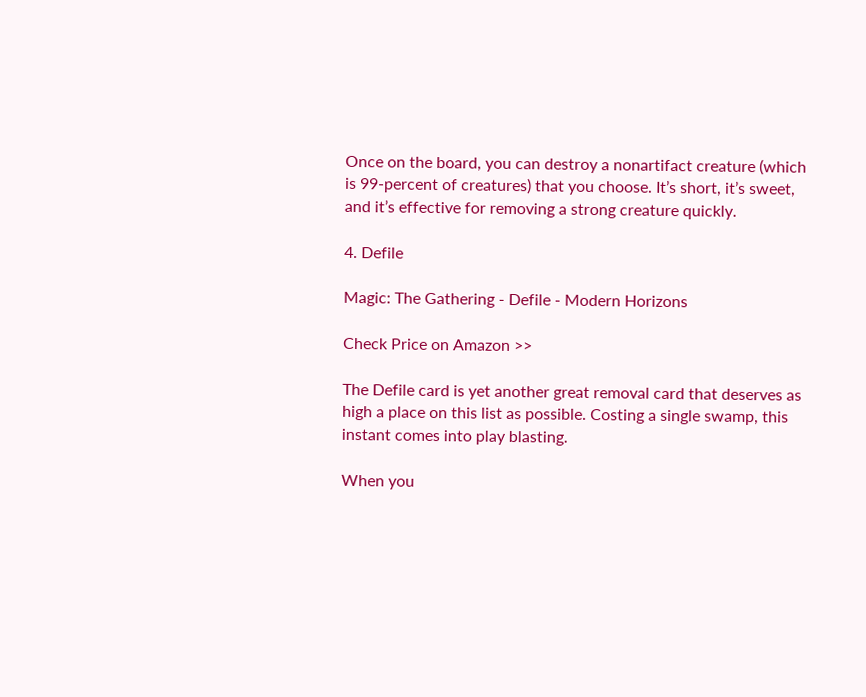Once on the board, you can destroy a nonartifact creature (which is 99-percent of creatures) that you choose. It’s short, it’s sweet, and it’s effective for removing a strong creature quickly.

4. Defile

Magic: The Gathering - Defile - Modern Horizons

Check Price on Amazon >>

The Defile card is yet another great removal card that deserves as high a place on this list as possible. Costing a single swamp, this instant comes into play blasting.

When you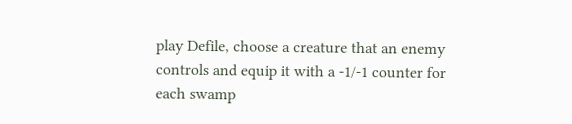play Defile, choose a creature that an enemy controls and equip it with a -1/-1 counter for each swamp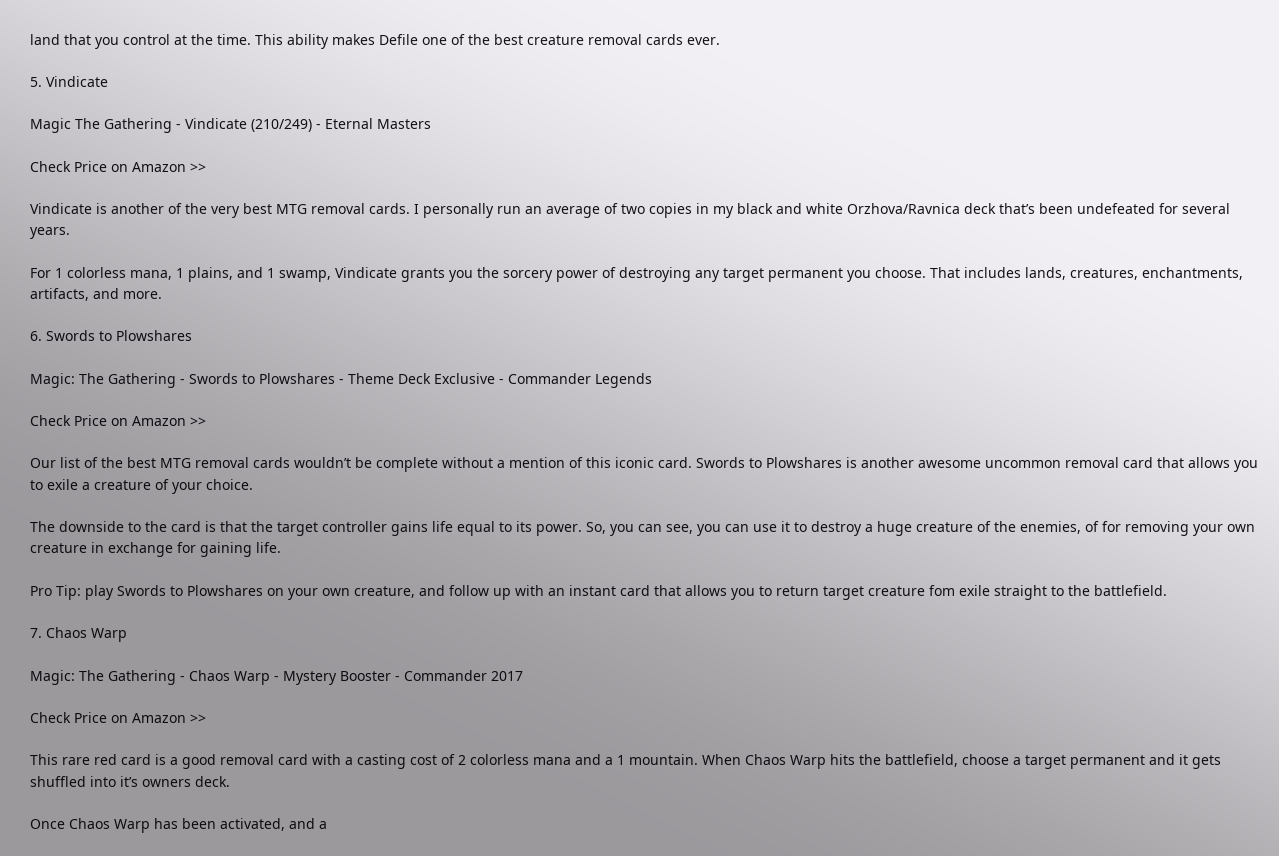land that you control at the time. This ability makes Defile one of the best creature removal cards ever.

5. Vindicate

Magic The Gathering - Vindicate (210/249) - Eternal Masters

Check Price on Amazon >>

Vindicate is another of the very best MTG removal cards. I personally run an average of two copies in my black and white Orzhova/Ravnica deck that’s been undefeated for several years.

For 1 colorless mana, 1 plains, and 1 swamp, Vindicate grants you the sorcery power of destroying any target permanent you choose. That includes lands, creatures, enchantments, artifacts, and more.

6. Swords to Plowshares

Magic: The Gathering - Swords to Plowshares - Theme Deck Exclusive - Commander Legends

Check Price on Amazon >>

Our list of the best MTG removal cards wouldn’t be complete without a mention of this iconic card. Swords to Plowshares is another awesome uncommon removal card that allows you to exile a creature of your choice.

The downside to the card is that the target controller gains life equal to its power. So, you can see, you can use it to destroy a huge creature of the enemies, of for removing your own creature in exchange for gaining life.

Pro Tip: play Swords to Plowshares on your own creature, and follow up with an instant card that allows you to return target creature fom exile straight to the battlefield.

7. Chaos Warp

Magic: The Gathering - Chaos Warp - Mystery Booster - Commander 2017

Check Price on Amazon >>

This rare red card is a good removal card with a casting cost of 2 colorless mana and a 1 mountain. When Chaos Warp hits the battlefield, choose a target permanent and it gets shuffled into it’s owners deck.

Once Chaos Warp has been activated, and a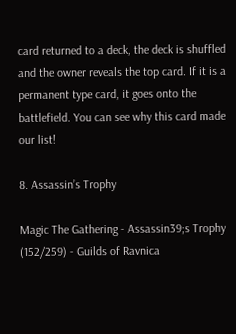card returned to a deck, the deck is shuffled and the owner reveals the top card. If it is a permanent type card, it goes onto the battlefield. You can see why this card made our list!

8. Assassin’s Trophy

Magic The Gathering - Assassin39;s Trophy (152/259) - Guilds of Ravnica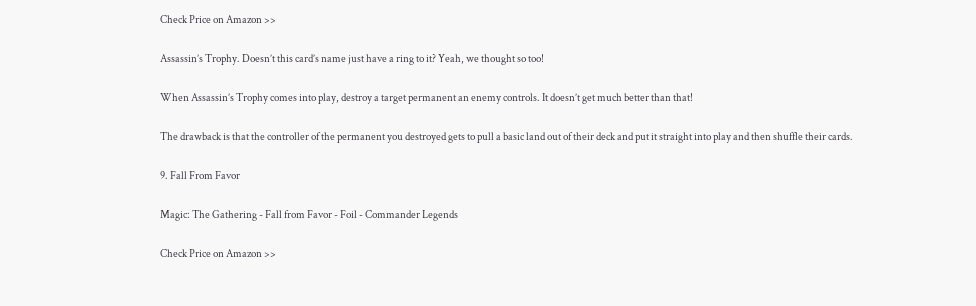Check Price on Amazon >>

Assassin’s Trophy. Doesn’t this card’s name just have a ring to it? Yeah, we thought so too!

When Assassin’s Trophy comes into play, destroy a target permanent an enemy controls. It doesn’t get much better than that!

The drawback is that the controller of the permanent you destroyed gets to pull a basic land out of their deck and put it straight into play and then shuffle their cards.

9. Fall From Favor

Magic: The Gathering - Fall from Favor - Foil - Commander Legends

Check Price on Amazon >>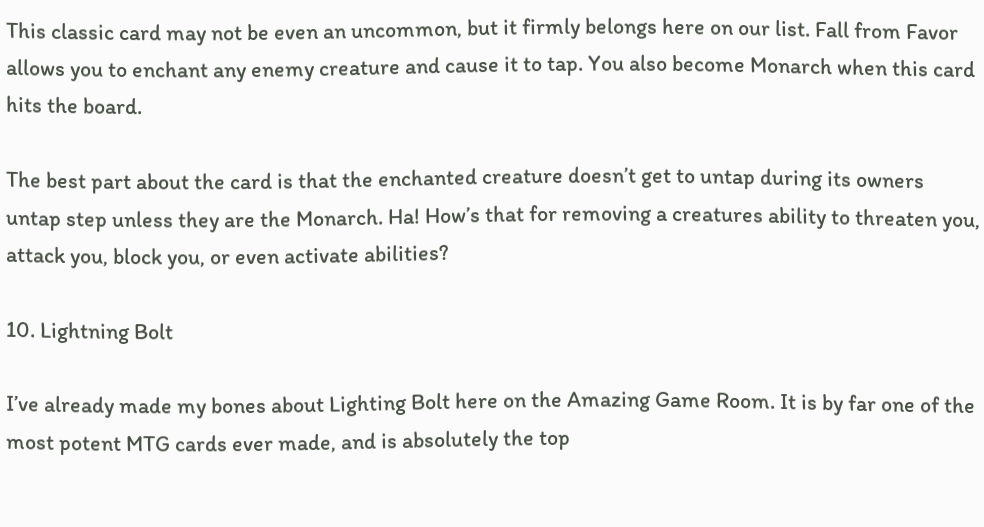This classic card may not be even an uncommon, but it firmly belongs here on our list. Fall from Favor allows you to enchant any enemy creature and cause it to tap. You also become Monarch when this card hits the board.

The best part about the card is that the enchanted creature doesn’t get to untap during its owners untap step unless they are the Monarch. Ha! How’s that for removing a creatures ability to threaten you, attack you, block you, or even activate abilities?

10. Lightning Bolt

I’ve already made my bones about Lighting Bolt here on the Amazing Game Room. It is by far one of the most potent MTG cards ever made, and is absolutely the top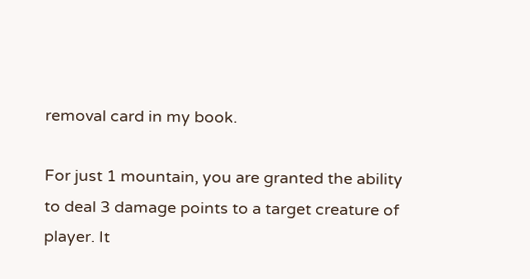removal card in my book.

For just 1 mountain, you are granted the ability to deal 3 damage points to a target creature of player. It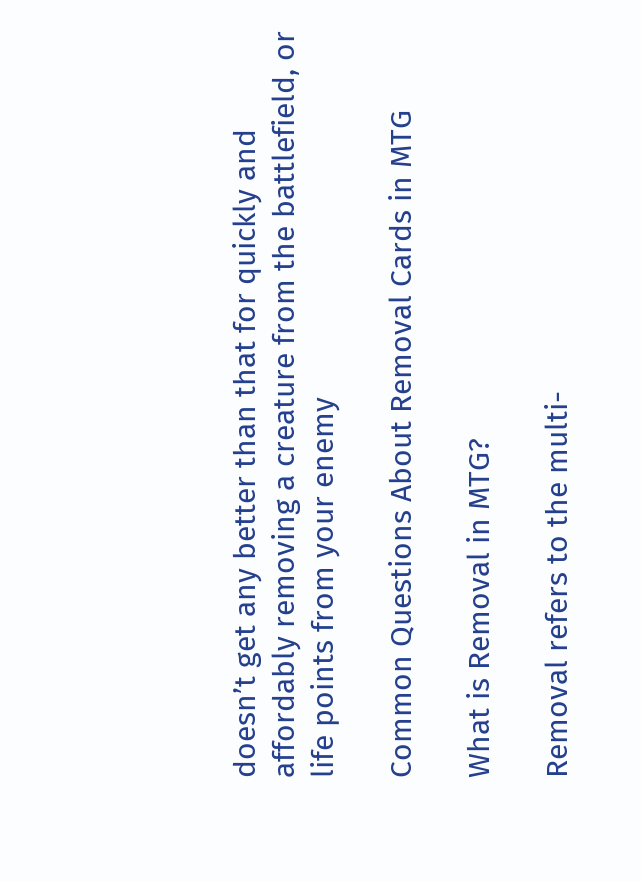doesn’t get any better than that for quickly and affordably removing a creature from the battlefield, or life points from your enemy

Common Questions About Removal Cards in MTG

What is Removal in MTG?

Removal refers to the multi-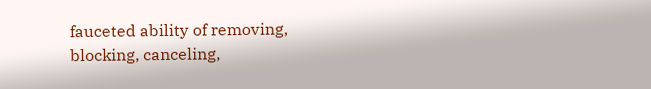fauceted ability of removing, blocking, canceling,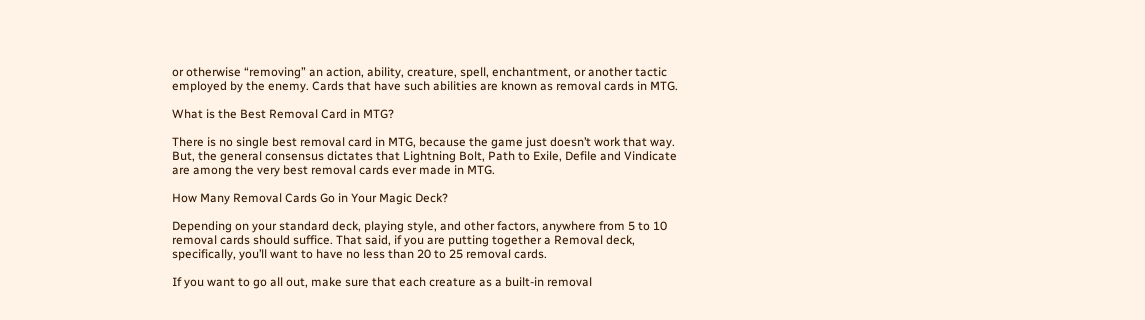or otherwise “removing” an action, ability, creature, spell, enchantment, or another tactic employed by the enemy. Cards that have such abilities are known as removal cards in MTG.

What is the Best Removal Card in MTG?

There is no single best removal card in MTG, because the game just doesn’t work that way. But, the general consensus dictates that Lightning Bolt, Path to Exile, Defile and Vindicate are among the very best removal cards ever made in MTG.

How Many Removal Cards Go in Your Magic Deck?

Depending on your standard deck, playing style, and other factors, anywhere from 5 to 10 removal cards should suffice. That said, if you are putting together a Removal deck, specifically, you’ll want to have no less than 20 to 25 removal cards.

If you want to go all out, make sure that each creature as a built-in removal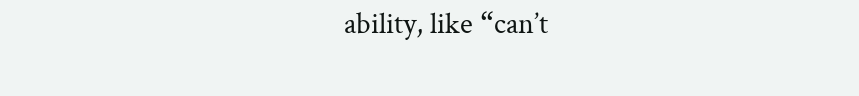ability, like “can’t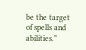be the target of spells and abilities.”